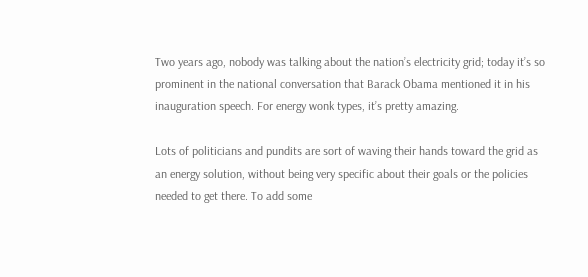Two years ago, nobody was talking about the nation’s electricity grid; today it’s so prominent in the national conversation that Barack Obama mentioned it in his inauguration speech. For energy wonk types, it’s pretty amazing.

Lots of politicians and pundits are sort of waving their hands toward the grid as an energy solution, without being very specific about their goals or the policies needed to get there. To add some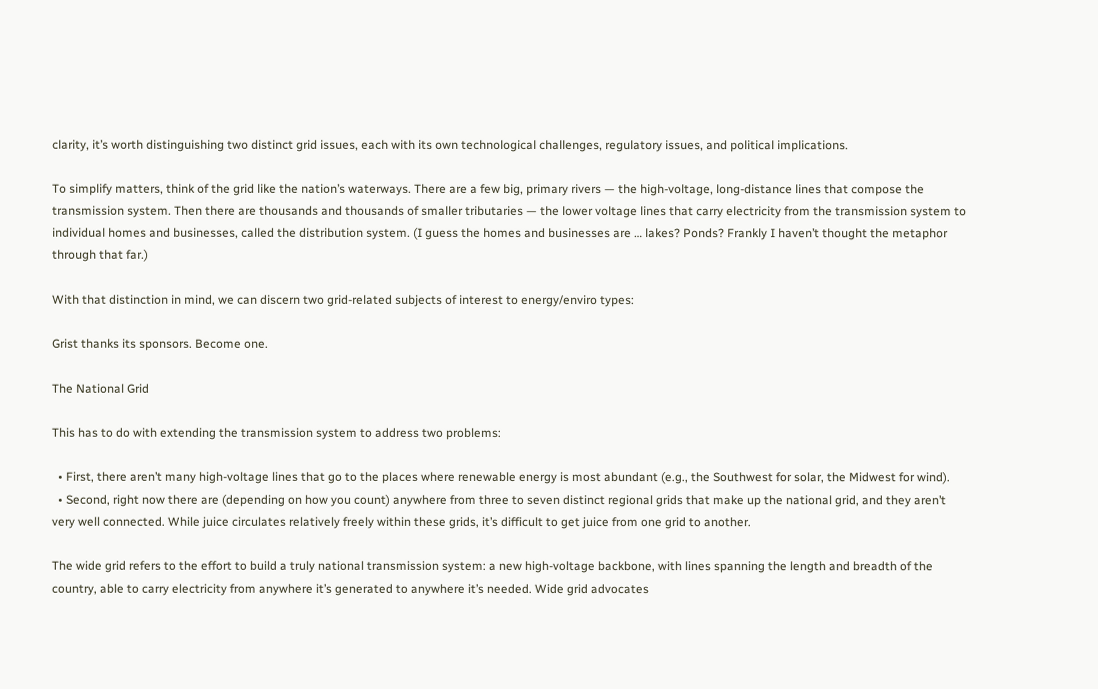clarity, it’s worth distinguishing two distinct grid issues, each with its own technological challenges, regulatory issues, and political implications.

To simplify matters, think of the grid like the nation’s waterways. There are a few big, primary rivers — the high-voltage, long-distance lines that compose the transmission system. Then there are thousands and thousands of smaller tributaries — the lower voltage lines that carry electricity from the transmission system to individual homes and businesses, called the distribution system. (I guess the homes and businesses are … lakes? Ponds? Frankly I haven’t thought the metaphor through that far.)

With that distinction in mind, we can discern two grid-related subjects of interest to energy/enviro types:

Grist thanks its sponsors. Become one.

The National Grid

This has to do with extending the transmission system to address two problems:

  • First, there aren’t many high-voltage lines that go to the places where renewable energy is most abundant (e.g., the Southwest for solar, the Midwest for wind).
  • Second, right now there are (depending on how you count) anywhere from three to seven distinct regional grids that make up the national grid, and they aren’t very well connected. While juice circulates relatively freely within these grids, it’s difficult to get juice from one grid to another.

The wide grid refers to the effort to build a truly national transmission system: a new high-voltage backbone, with lines spanning the length and breadth of the country, able to carry electricity from anywhere it’s generated to anywhere it’s needed. Wide grid advocates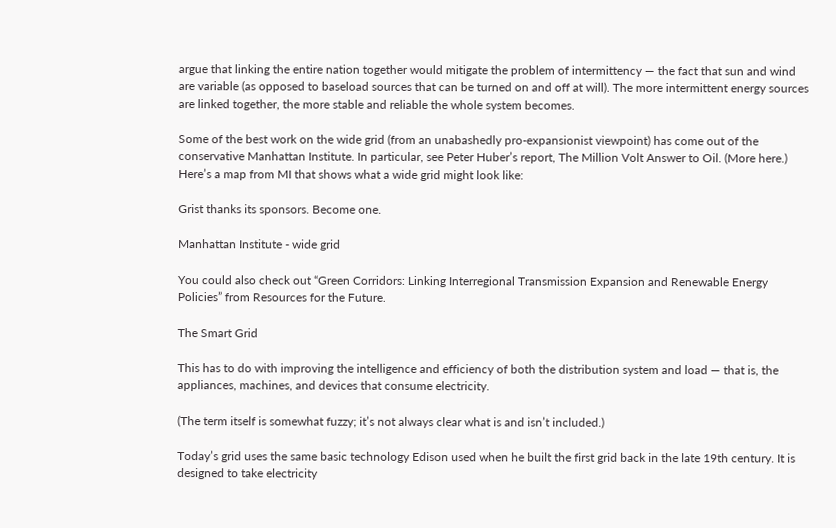argue that linking the entire nation together would mitigate the problem of intermittency — the fact that sun and wind are variable (as opposed to baseload sources that can be turned on and off at will). The more intermittent energy sources are linked together, the more stable and reliable the whole system becomes.

Some of the best work on the wide grid (from an unabashedly pro-expansionist viewpoint) has come out of the conservative Manhattan Institute. In particular, see Peter Huber’s report, The Million Volt Answer to Oil. (More here.) Here’s a map from MI that shows what a wide grid might look like:

Grist thanks its sponsors. Become one.

Manhattan Institute - wide grid

You could also check out “Green Corridors: Linking Interregional Transmission Expansion and Renewable Energy Policies” from Resources for the Future.

The Smart Grid

This has to do with improving the intelligence and efficiency of both the distribution system and load — that is, the appliances, machines, and devices that consume electricity.

(The term itself is somewhat fuzzy; it’s not always clear what is and isn’t included.)

Today’s grid uses the same basic technology Edison used when he built the first grid back in the late 19th century. It is designed to take electricity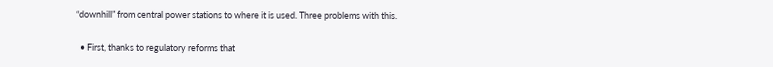“downhill” from central power stations to where it is used. Three problems with this.

  • First, thanks to regulatory reforms that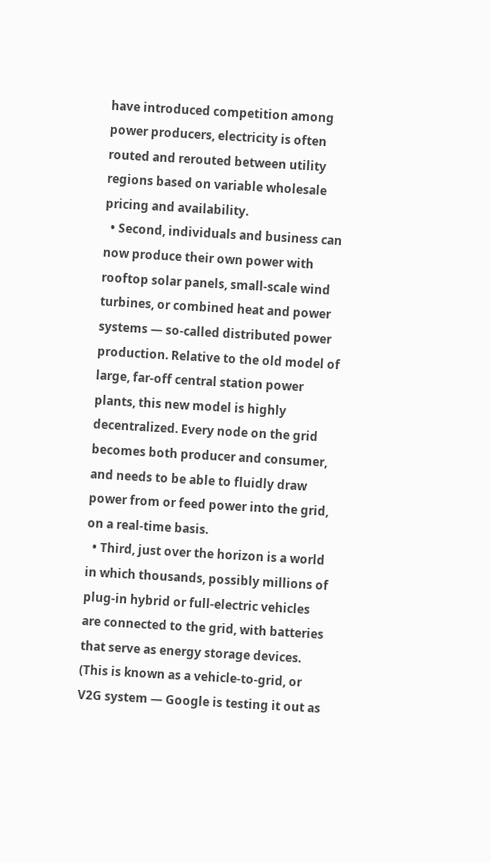have introduced competition among power producers, electricity is often routed and rerouted between utility regions based on variable wholesale pricing and availability.
  • Second, individuals and business can now produce their own power with rooftop solar panels, small-scale wind turbines, or combined heat and power systems — so-called distributed power production. Relative to the old model of large, far-off central station power plants, this new model is highly decentralized. Every node on the grid becomes both producer and consumer, and needs to be able to fluidly draw power from or feed power into the grid, on a real-time basis.
  • Third, just over the horizon is a world in which thousands, possibly millions of plug-in hybrid or full-electric vehicles are connected to the grid, with batteries that serve as energy storage devices. (This is known as a vehicle-to-grid, or V2G system — Google is testing it out as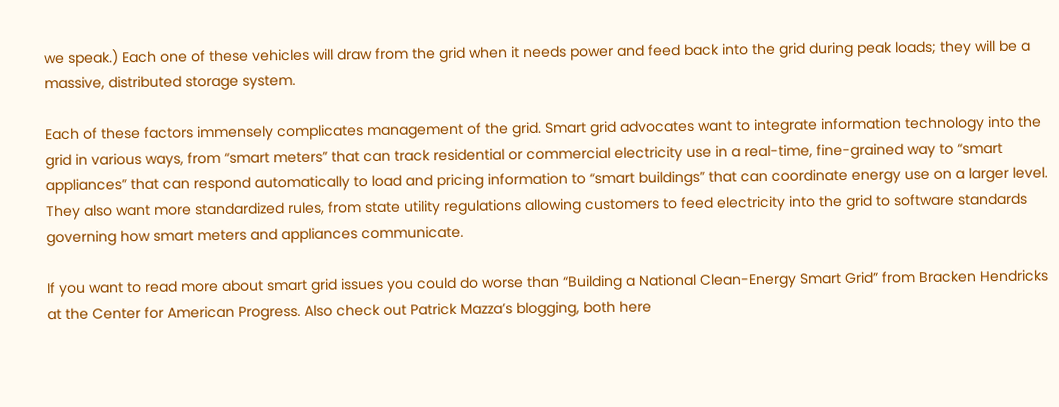we speak.) Each one of these vehicles will draw from the grid when it needs power and feed back into the grid during peak loads; they will be a massive, distributed storage system.

Each of these factors immensely complicates management of the grid. Smart grid advocates want to integrate information technology into the grid in various ways, from “smart meters” that can track residential or commercial electricity use in a real-time, fine-grained way to “smart appliances” that can respond automatically to load and pricing information to “smart buildings” that can coordinate energy use on a larger level. They also want more standardized rules, from state utility regulations allowing customers to feed electricity into the grid to software standards governing how smart meters and appliances communicate.

If you want to read more about smart grid issues you could do worse than “Building a National Clean-Energy Smart Grid” from Bracken Hendricks at the Center for American Progress. Also check out Patrick Mazza’s blogging, both here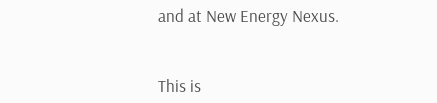and at New Energy Nexus.


This is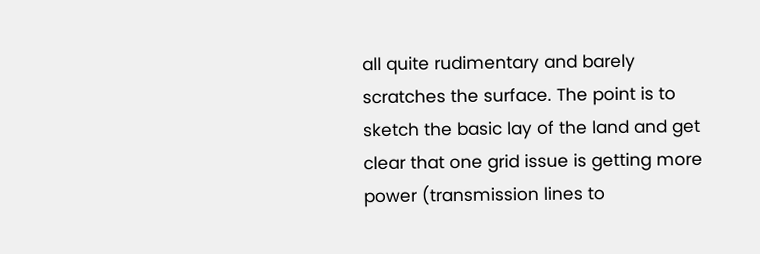all quite rudimentary and barely scratches the surface. The point is to sketch the basic lay of the land and get clear that one grid issue is getting more power (transmission lines to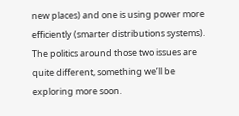new places) and one is using power more efficiently (smarter distributions systems). The politics around those two issues are quite different, something we’ll be exploring more soon.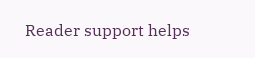Reader support helps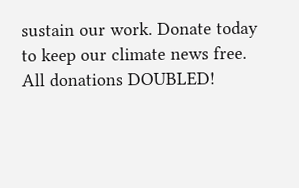sustain our work. Donate today to keep our climate news free. All donations DOUBLED!